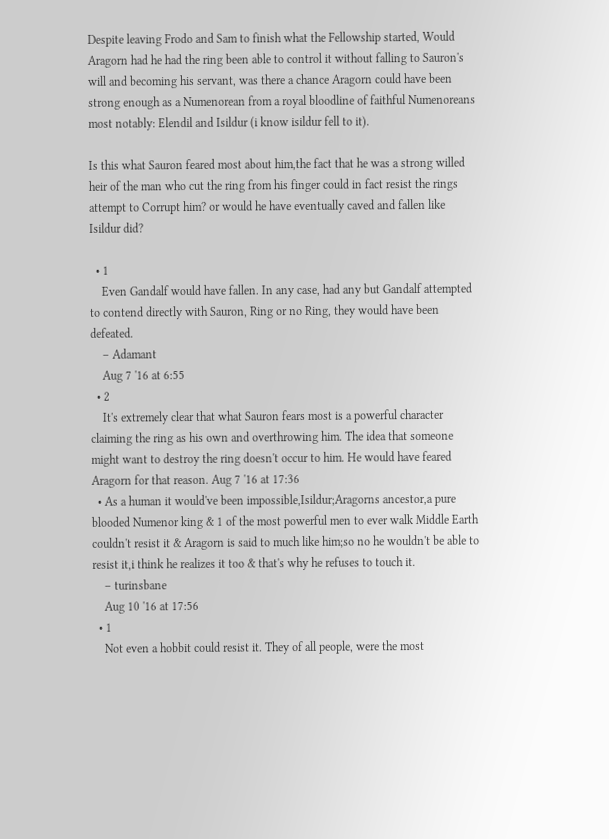Despite leaving Frodo and Sam to finish what the Fellowship started, Would Aragorn had he had the ring been able to control it without falling to Sauron's will and becoming his servant, was there a chance Aragorn could have been strong enough as a Numenorean from a royal bloodline of faithful Numenoreans most notably: Elendil and Isildur (i know isildur fell to it).

Is this what Sauron feared most about him,the fact that he was a strong willed heir of the man who cut the ring from his finger could in fact resist the rings attempt to Corrupt him? or would he have eventually caved and fallen like Isildur did?

  • 1
    Even Gandalf would have fallen. In any case, had any but Gandalf attempted to contend directly with Sauron, Ring or no Ring, they would have been defeated.
    – Adamant
    Aug 7 '16 at 6:55
  • 2
    It's extremely clear that what Sauron fears most is a powerful character claiming the ring as his own and overthrowing him. The idea that someone might want to destroy the ring doesn't occur to him. He would have feared Aragorn for that reason. Aug 7 '16 at 17:36
  • As a human it would've been impossible,Isildur;Aragorns ancestor,a pure blooded Numenor king & 1 of the most powerful men to ever walk Middle Earth couldn't resist it & Aragorn is said to much like him;so no he wouldn't be able to resist it,i think he realizes it too & that's why he refuses to touch it.
    – turinsbane
    Aug 10 '16 at 17:56
  • 1
    Not even a hobbit could resist it. They of all people, were the most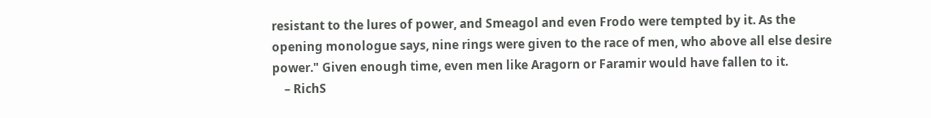resistant to the lures of power, and Smeagol and even Frodo were tempted by it. As the opening monologue says, nine rings were given to the race of men, who above all else desire power." Given enough time, even men like Aragorn or Faramir would have fallen to it.
    – RichS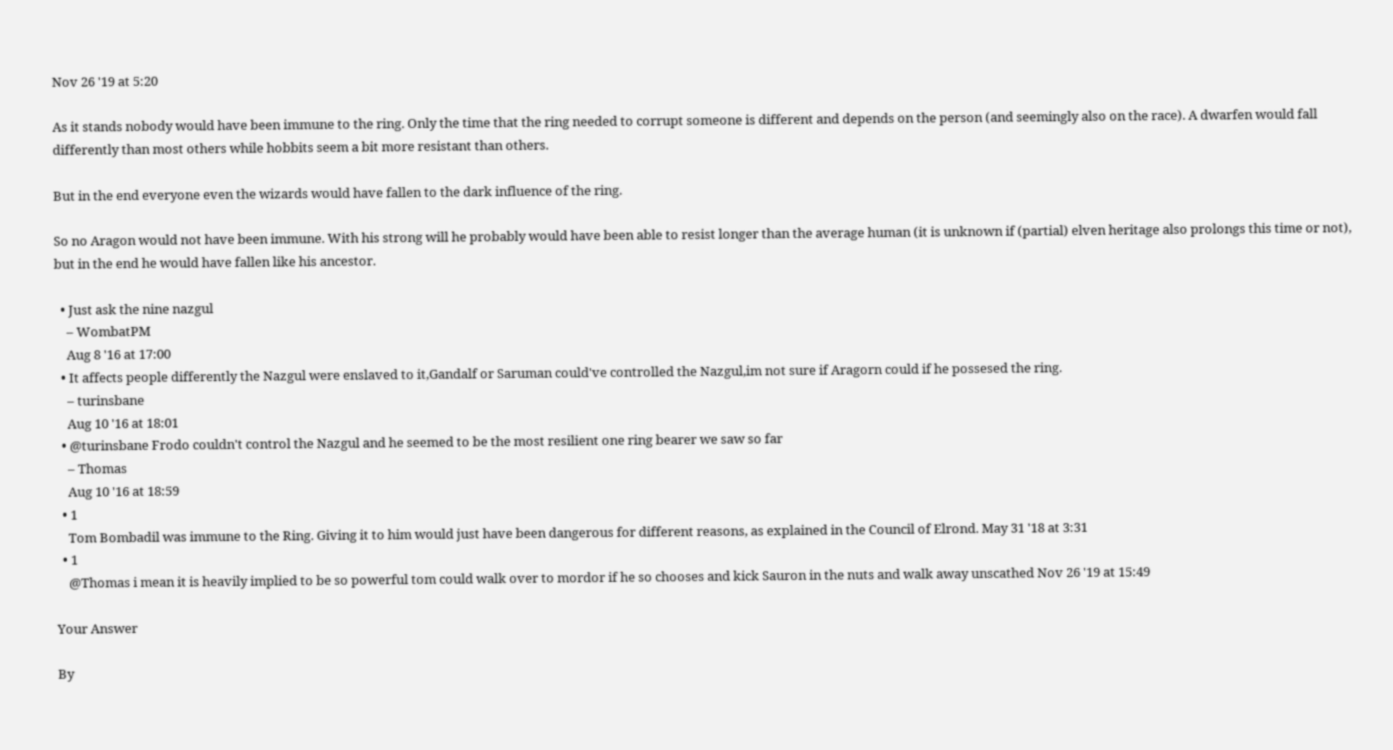Nov 26 '19 at 5:20

As it stands nobody would have been immune to the ring. Only the time that the ring needed to corrupt someone is different and depends on the person (and seemingly also on the race). A dwarfen would fall differently than most others while hobbits seem a bit more resistant than others.

But in the end everyone even the wizards would have fallen to the dark influence of the ring.

So no Aragon would not have been immune. With his strong will he probably would have been able to resist longer than the average human (it is unknown if (partial) elven heritage also prolongs this time or not), but in the end he would have fallen like his ancestor.

  • Just ask the nine nazgul
    – WombatPM
    Aug 8 '16 at 17:00
  • It affects people differently the Nazgul were enslaved to it,Gandalf or Saruman could've controlled the Nazgul,im not sure if Aragorn could if he possesed the ring.
    – turinsbane
    Aug 10 '16 at 18:01
  • @turinsbane Frodo couldn't control the Nazgul and he seemed to be the most resilient one ring bearer we saw so far
    – Thomas
    Aug 10 '16 at 18:59
  • 1
    Tom Bombadil was immune to the Ring. Giving it to him would just have been dangerous for different reasons, as explained in the Council of Elrond. May 31 '18 at 3:31
  • 1
    @Thomas i mean it is heavily implied to be so powerful tom could walk over to mordor if he so chooses and kick Sauron in the nuts and walk away unscathed Nov 26 '19 at 15:49

Your Answer

By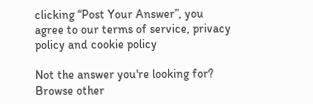clicking “Post Your Answer”, you agree to our terms of service, privacy policy and cookie policy

Not the answer you're looking for? Browse other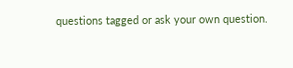questions tagged or ask your own question.